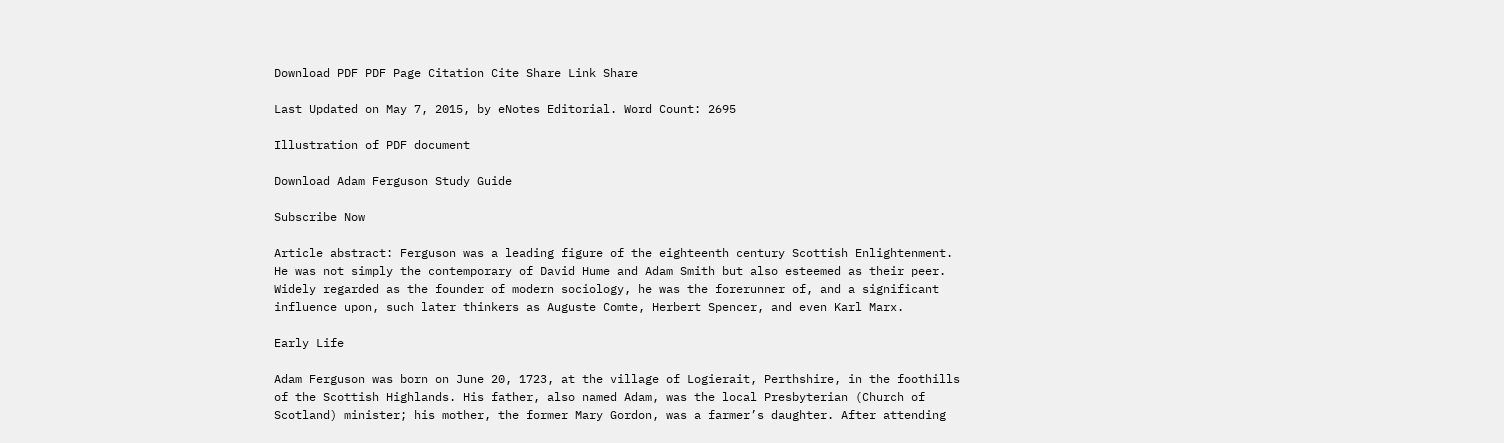Download PDF PDF Page Citation Cite Share Link Share

Last Updated on May 7, 2015, by eNotes Editorial. Word Count: 2695

Illustration of PDF document

Download Adam Ferguson Study Guide

Subscribe Now

Article abstract: Ferguson was a leading figure of the eighteenth century Scottish Enlightenment. He was not simply the contemporary of David Hume and Adam Smith but also esteemed as their peer. Widely regarded as the founder of modern sociology, he was the forerunner of, and a significant influence upon, such later thinkers as Auguste Comte, Herbert Spencer, and even Karl Marx.

Early Life

Adam Ferguson was born on June 20, 1723, at the village of Logierait, Perthshire, in the foothills of the Scottish Highlands. His father, also named Adam, was the local Presbyterian (Church of Scotland) minister; his mother, the former Mary Gordon, was a farmer’s daughter. After attending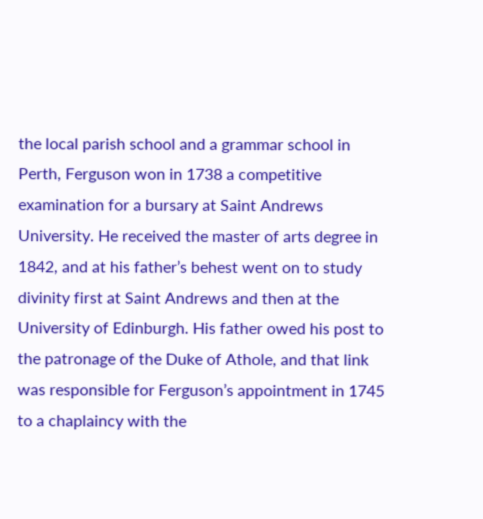the local parish school and a grammar school in Perth, Ferguson won in 1738 a competitive examination for a bursary at Saint Andrews University. He received the master of arts degree in 1842, and at his father’s behest went on to study divinity first at Saint Andrews and then at the University of Edinburgh. His father owed his post to the patronage of the Duke of Athole, and that link was responsible for Ferguson’s appointment in 1745 to a chaplaincy with the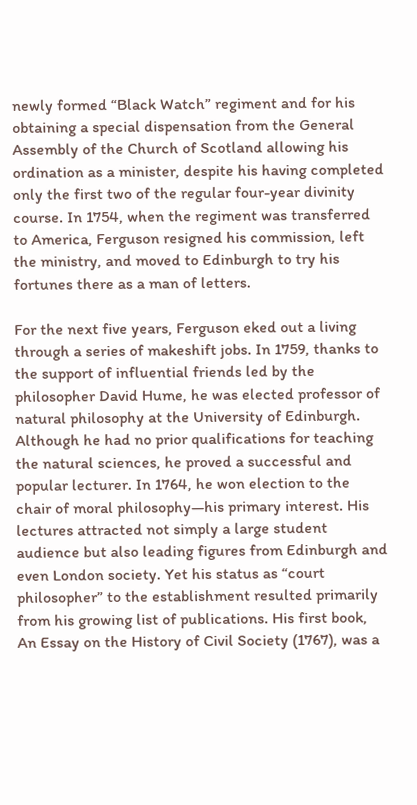newly formed “Black Watch” regiment and for his obtaining a special dispensation from the General Assembly of the Church of Scotland allowing his ordination as a minister, despite his having completed only the first two of the regular four-year divinity course. In 1754, when the regiment was transferred to America, Ferguson resigned his commission, left the ministry, and moved to Edinburgh to try his fortunes there as a man of letters.

For the next five years, Ferguson eked out a living through a series of makeshift jobs. In 1759, thanks to the support of influential friends led by the philosopher David Hume, he was elected professor of natural philosophy at the University of Edinburgh. Although he had no prior qualifications for teaching the natural sciences, he proved a successful and popular lecturer. In 1764, he won election to the chair of moral philosophy—his primary interest. His lectures attracted not simply a large student audience but also leading figures from Edinburgh and even London society. Yet his status as “court philosopher” to the establishment resulted primarily from his growing list of publications. His first book, An Essay on the History of Civil Society (1767), was a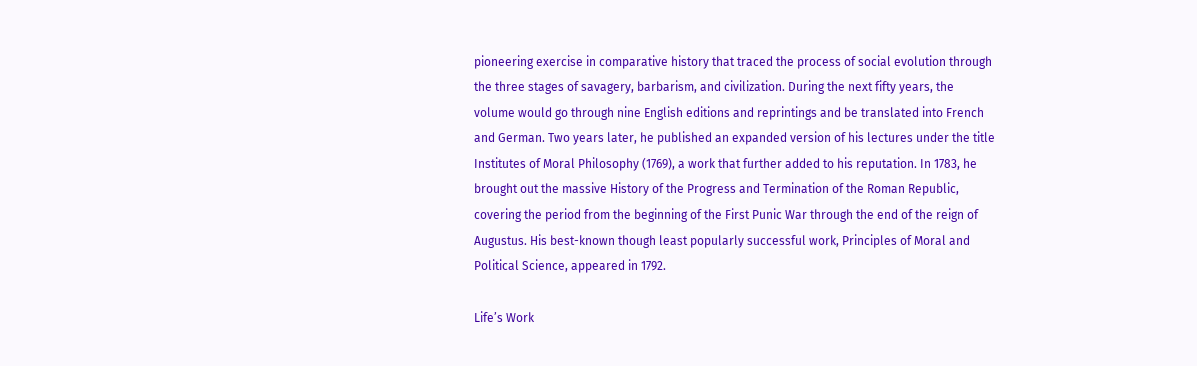pioneering exercise in comparative history that traced the process of social evolution through the three stages of savagery, barbarism, and civilization. During the next fifty years, the volume would go through nine English editions and reprintings and be translated into French and German. Two years later, he published an expanded version of his lectures under the title Institutes of Moral Philosophy (1769), a work that further added to his reputation. In 1783, he brought out the massive History of the Progress and Termination of the Roman Republic, covering the period from the beginning of the First Punic War through the end of the reign of Augustus. His best-known though least popularly successful work, Principles of Moral and Political Science, appeared in 1792.

Life’s Work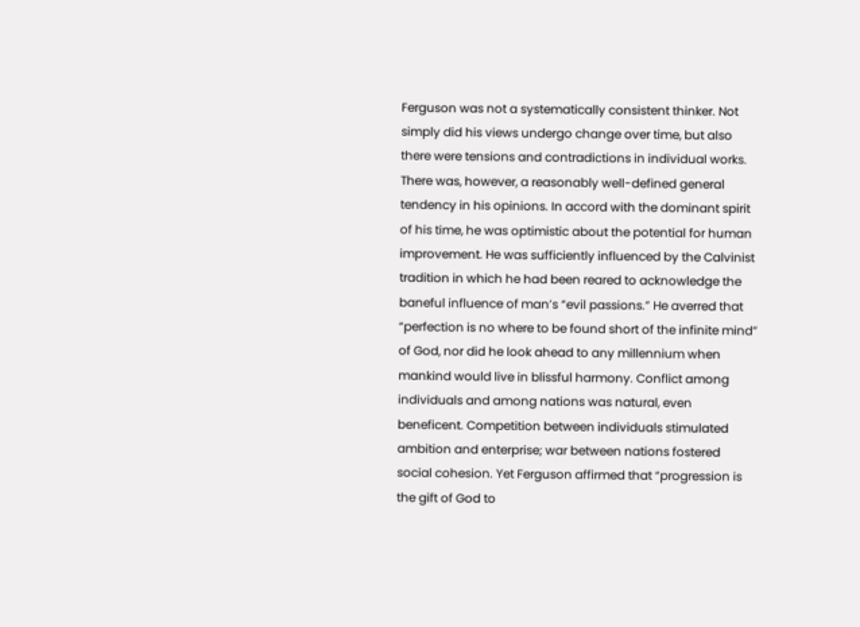Ferguson was not a systematically consistent thinker. Not simply did his views undergo change over time, but also there were tensions and contradictions in individual works. There was, however, a reasonably well-defined general tendency in his opinions. In accord with the dominant spirit of his time, he was optimistic about the potential for human improvement. He was sufficiently influenced by the Calvinist tradition in which he had been reared to acknowledge the baneful influence of man’s “evil passions.” He averred that “perfection is no where to be found short of the infinite mind” of God, nor did he look ahead to any millennium when mankind would live in blissful harmony. Conflict among individuals and among nations was natural, even beneficent. Competition between individuals stimulated ambition and enterprise; war between nations fostered social cohesion. Yet Ferguson affirmed that “progression is the gift of God to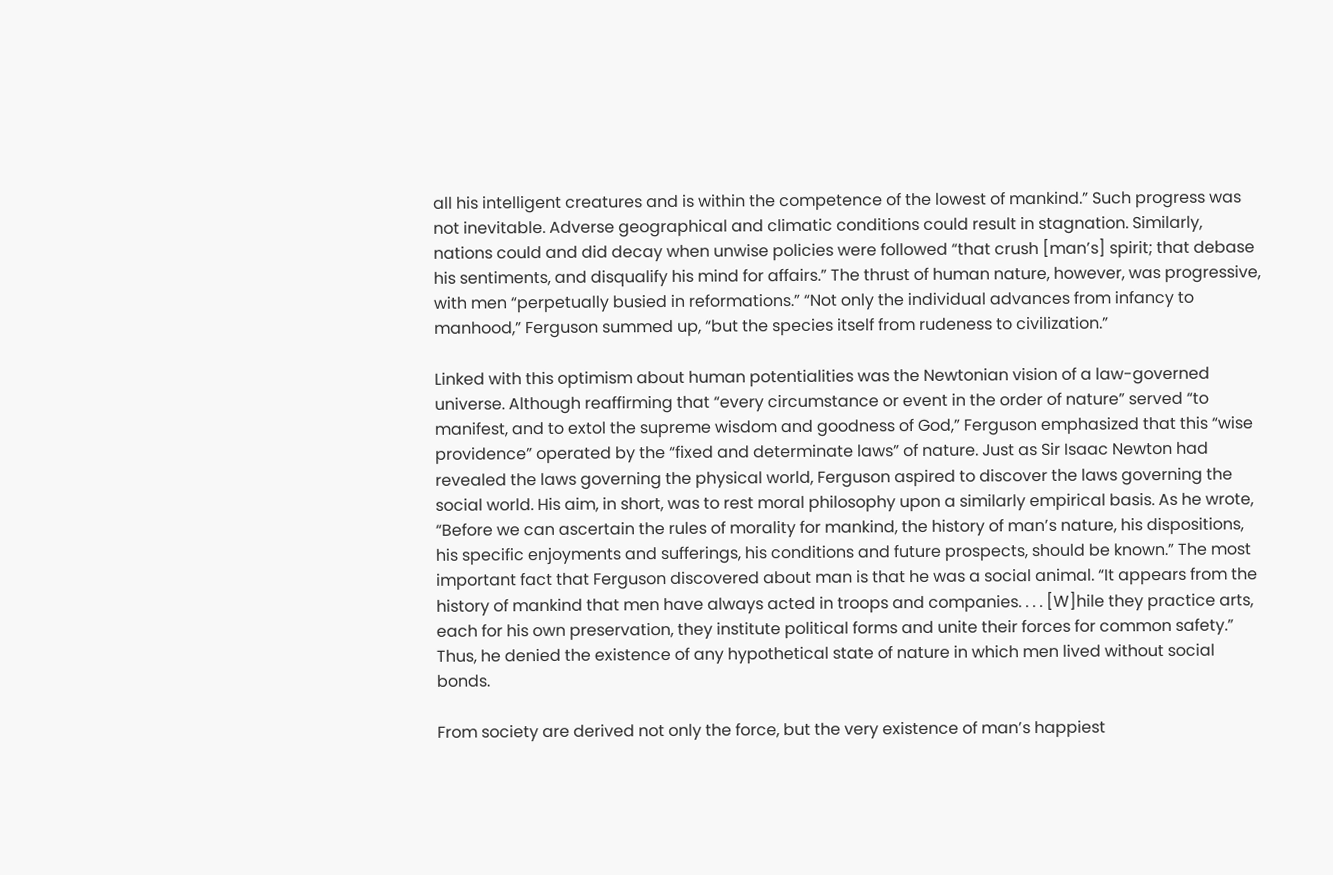all his intelligent creatures and is within the competence of the lowest of mankind.” Such progress was not inevitable. Adverse geographical and climatic conditions could result in stagnation. Similarly, nations could and did decay when unwise policies were followed “that crush [man’s] spirit; that debase his sentiments, and disqualify his mind for affairs.” The thrust of human nature, however, was progressive, with men “perpetually busied in reformations.” “Not only the individual advances from infancy to manhood,” Ferguson summed up, “but the species itself from rudeness to civilization.”

Linked with this optimism about human potentialities was the Newtonian vision of a law-governed universe. Although reaffirming that “every circumstance or event in the order of nature” served “to manifest, and to extol the supreme wisdom and goodness of God,” Ferguson emphasized that this “wise providence” operated by the “fixed and determinate laws” of nature. Just as Sir Isaac Newton had revealed the laws governing the physical world, Ferguson aspired to discover the laws governing the social world. His aim, in short, was to rest moral philosophy upon a similarly empirical basis. As he wrote, “Before we can ascertain the rules of morality for mankind, the history of man’s nature, his dispositions, his specific enjoyments and sufferings, his conditions and future prospects, should be known.” The most important fact that Ferguson discovered about man is that he was a social animal. “It appears from the history of mankind that men have always acted in troops and companies. . . . [W]hile they practice arts, each for his own preservation, they institute political forms and unite their forces for common safety.” Thus, he denied the existence of any hypothetical state of nature in which men lived without social bonds.

From society are derived not only the force, but the very existence of man’s happiest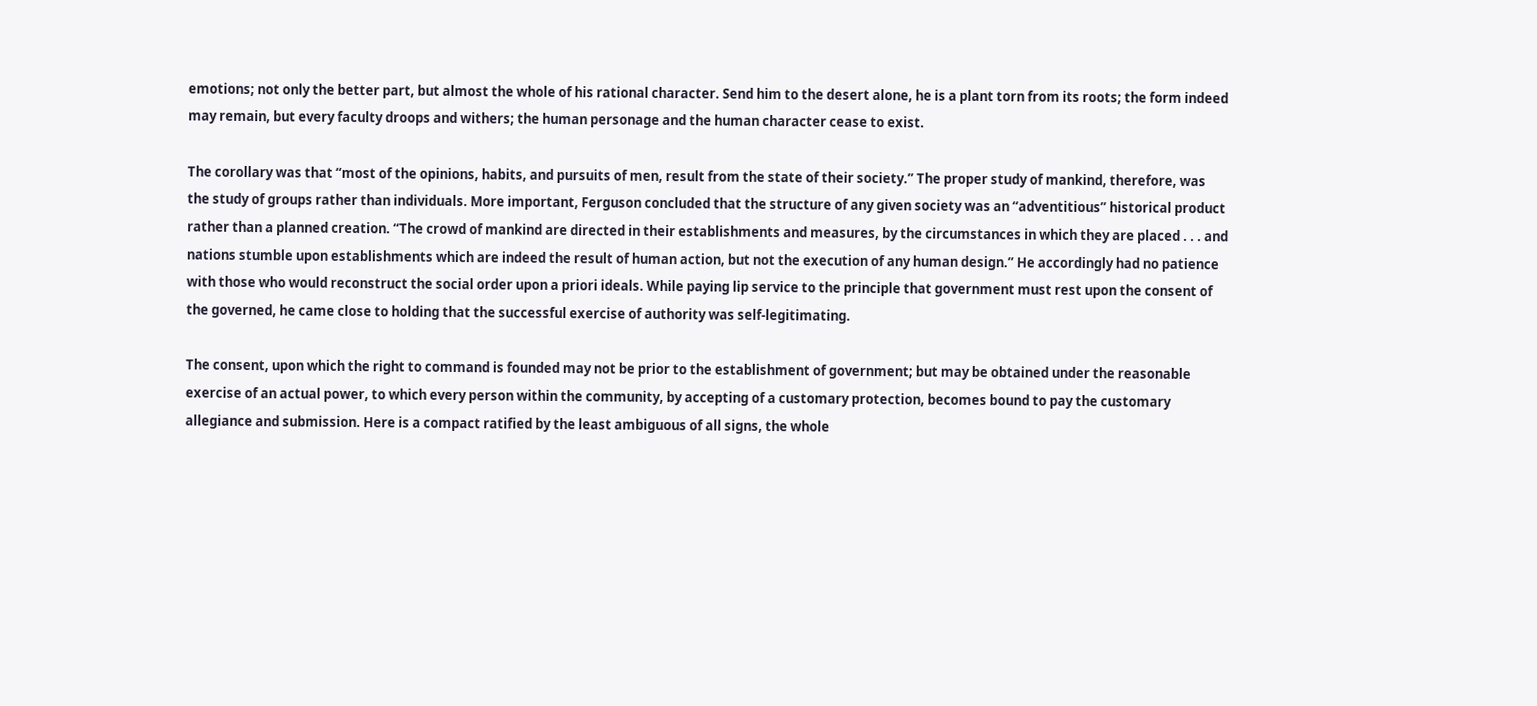emotions; not only the better part, but almost the whole of his rational character. Send him to the desert alone, he is a plant torn from its roots; the form indeed may remain, but every faculty droops and withers; the human personage and the human character cease to exist.

The corollary was that “most of the opinions, habits, and pursuits of men, result from the state of their society.” The proper study of mankind, therefore, was the study of groups rather than individuals. More important, Ferguson concluded that the structure of any given society was an “adventitious” historical product rather than a planned creation. “The crowd of mankind are directed in their establishments and measures, by the circumstances in which they are placed . . . and nations stumble upon establishments which are indeed the result of human action, but not the execution of any human design.” He accordingly had no patience with those who would reconstruct the social order upon a priori ideals. While paying lip service to the principle that government must rest upon the consent of the governed, he came close to holding that the successful exercise of authority was self-legitimating.

The consent, upon which the right to command is founded may not be prior to the establishment of government; but may be obtained under the reasonable exercise of an actual power, to which every person within the community, by accepting of a customary protection, becomes bound to pay the customary allegiance and submission. Here is a compact ratified by the least ambiguous of all signs, the whole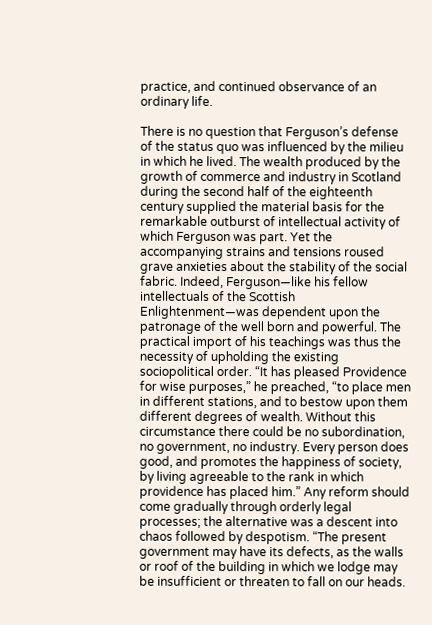practice, and continued observance of an ordinary life.

There is no question that Ferguson’s defense of the status quo was influenced by the milieu in which he lived. The wealth produced by the growth of commerce and industry in Scotland during the second half of the eighteenth century supplied the material basis for the remarkable outburst of intellectual activity of which Ferguson was part. Yet the accompanying strains and tensions roused grave anxieties about the stability of the social fabric. Indeed, Ferguson—like his fellow intellectuals of the Scottish Enlightenment—was dependent upon the patronage of the well born and powerful. The practical import of his teachings was thus the necessity of upholding the existing sociopolitical order. “It has pleased Providence for wise purposes,” he preached, “to place men in different stations, and to bestow upon them different degrees of wealth. Without this circumstance there could be no subordination, no government, no industry. Every person does good, and promotes the happiness of society, by living agreeable to the rank in which providence has placed him.” Any reform should come gradually through orderly legal processes; the alternative was a descent into chaos followed by despotism. “The present government may have its defects, as the walls or roof of the building in which we lodge may be insufficient or threaten to fall on our heads.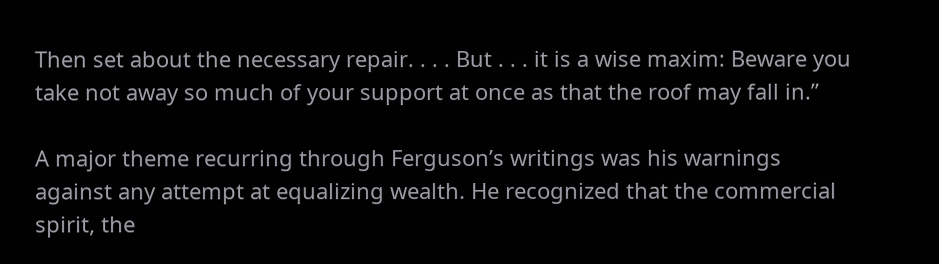Then set about the necessary repair. . . . But . . . it is a wise maxim: Beware you take not away so much of your support at once as that the roof may fall in.”

A major theme recurring through Ferguson’s writings was his warnings against any attempt at equalizing wealth. He recognized that the commercial spirit, the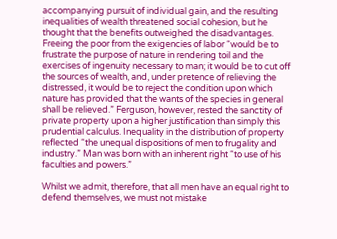accompanying pursuit of individual gain, and the resulting inequalities of wealth threatened social cohesion, but he thought that the benefits outweighed the disadvantages. Freeing the poor from the exigencies of labor “would be to frustrate the purpose of nature in rendering toil and the exercises of ingenuity necessary to man; it would be to cut off the sources of wealth, and, under pretence of relieving the distressed, it would be to reject the condition upon which nature has provided that the wants of the species in general shall be relieved.” Ferguson, however, rested the sanctity of private property upon a higher justification than simply this prudential calculus. Inequality in the distribution of property reflected “the unequal dispositions of men to frugality and industry.” Man was born with an inherent right “to use of his faculties and powers.”

Whilst we admit, therefore, that all men have an equal right to defend themselves, we must not mistake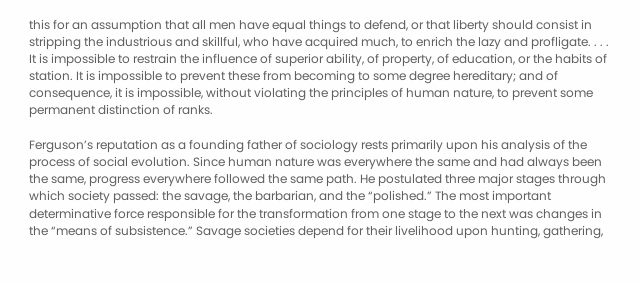this for an assumption that all men have equal things to defend, or that liberty should consist in stripping the industrious and skillful, who have acquired much, to enrich the lazy and profligate. . . . It is impossible to restrain the influence of superior ability, of property, of education, or the habits of station. It is impossible to prevent these from becoming to some degree hereditary; and of consequence, it is impossible, without violating the principles of human nature, to prevent some permanent distinction of ranks.

Ferguson’s reputation as a founding father of sociology rests primarily upon his analysis of the process of social evolution. Since human nature was everywhere the same and had always been the same, progress everywhere followed the same path. He postulated three major stages through which society passed: the savage, the barbarian, and the “polished.” The most important determinative force responsible for the transformation from one stage to the next was changes in the “means of subsistence.” Savage societies depend for their livelihood upon hunting, gathering,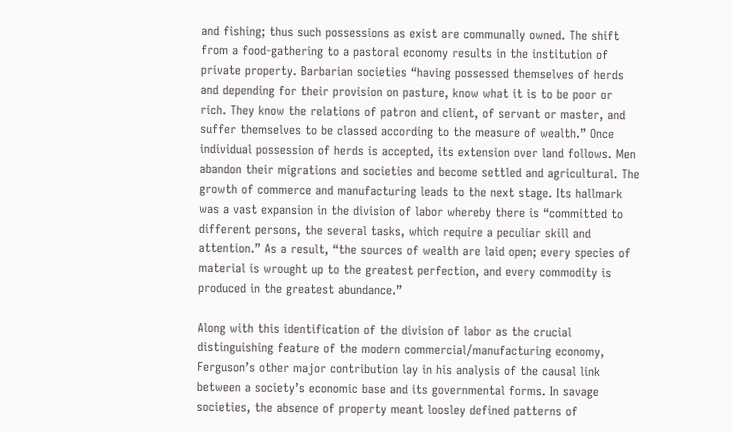and fishing; thus such possessions as exist are communally owned. The shift from a food-gathering to a pastoral economy results in the institution of private property. Barbarian societies “having possessed themselves of herds and depending for their provision on pasture, know what it is to be poor or rich. They know the relations of patron and client, of servant or master, and suffer themselves to be classed according to the measure of wealth.” Once individual possession of herds is accepted, its extension over land follows. Men abandon their migrations and societies and become settled and agricultural. The growth of commerce and manufacturing leads to the next stage. Its hallmark was a vast expansion in the division of labor whereby there is “committed to different persons, the several tasks, which require a peculiar skill and attention.” As a result, “the sources of wealth are laid open; every species of material is wrought up to the greatest perfection, and every commodity is produced in the greatest abundance.”

Along with this identification of the division of labor as the crucial distinguishing feature of the modern commercial/manufacturing economy, Ferguson’s other major contribution lay in his analysis of the causal link between a society’s economic base and its governmental forms. In savage societies, the absence of property meant loosley defined patterns of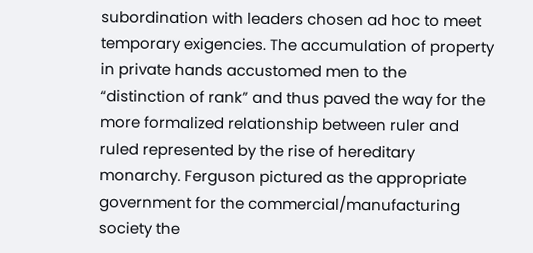subordination with leaders chosen ad hoc to meet temporary exigencies. The accumulation of property in private hands accustomed men to the “distinction of rank” and thus paved the way for the more formalized relationship between ruler and ruled represented by the rise of hereditary monarchy. Ferguson pictured as the appropriate government for the commercial/manufacturing society the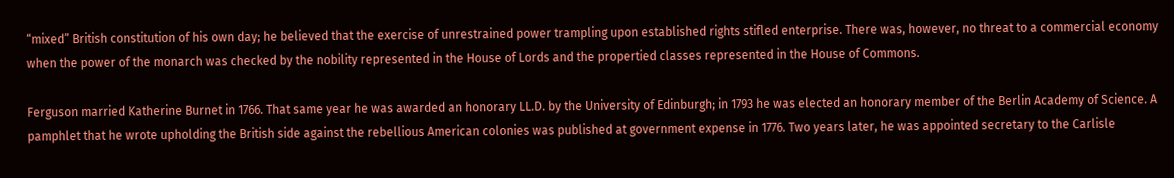“mixed” British constitution of his own day; he believed that the exercise of unrestrained power trampling upon established rights stifled enterprise. There was, however, no threat to a commercial economy when the power of the monarch was checked by the nobility represented in the House of Lords and the propertied classes represented in the House of Commons.

Ferguson married Katherine Burnet in 1766. That same year he was awarded an honorary LL.D. by the University of Edinburgh; in 1793 he was elected an honorary member of the Berlin Academy of Science. A pamphlet that he wrote upholding the British side against the rebellious American colonies was published at government expense in 1776. Two years later, he was appointed secretary to the Carlisle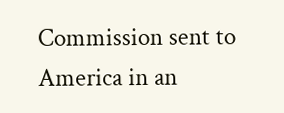Commission sent to America in an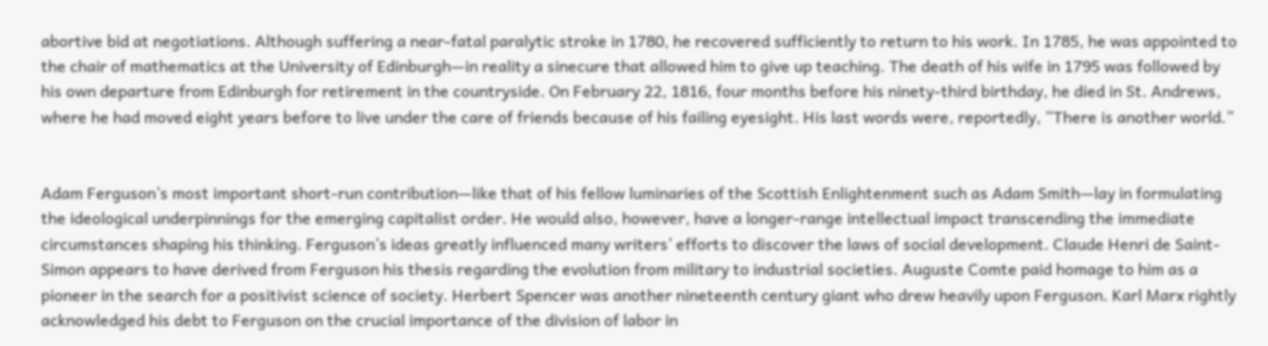abortive bid at negotiations. Although suffering a near-fatal paralytic stroke in 1780, he recovered sufficiently to return to his work. In 1785, he was appointed to the chair of mathematics at the University of Edinburgh—in reality a sinecure that allowed him to give up teaching. The death of his wife in 1795 was followed by his own departure from Edinburgh for retirement in the countryside. On February 22, 1816, four months before his ninety-third birthday, he died in St. Andrews, where he had moved eight years before to live under the care of friends because of his failing eyesight. His last words were, reportedly, “There is another world.”


Adam Ferguson’s most important short-run contribution—like that of his fellow luminaries of the Scottish Enlightenment such as Adam Smith—lay in formulating the ideological underpinnings for the emerging capitalist order. He would also, however, have a longer-range intellectual impact transcending the immediate circumstances shaping his thinking. Ferguson’s ideas greatly influenced many writers’ efforts to discover the laws of social development. Claude Henri de Saint-Simon appears to have derived from Ferguson his thesis regarding the evolution from military to industrial societies. Auguste Comte paid homage to him as a pioneer in the search for a positivist science of society. Herbert Spencer was another nineteenth century giant who drew heavily upon Ferguson. Karl Marx rightly acknowledged his debt to Ferguson on the crucial importance of the division of labor in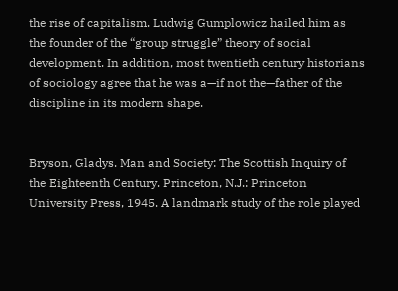the rise of capitalism. Ludwig Gumplowicz hailed him as the founder of the “group struggle” theory of social development. In addition, most twentieth century historians of sociology agree that he was a—if not the—father of the discipline in its modern shape.


Bryson, Gladys. Man and Society: The Scottish Inquiry of the Eighteenth Century. Princeton, N.J.: Princeton University Press, 1945. A landmark study of the role played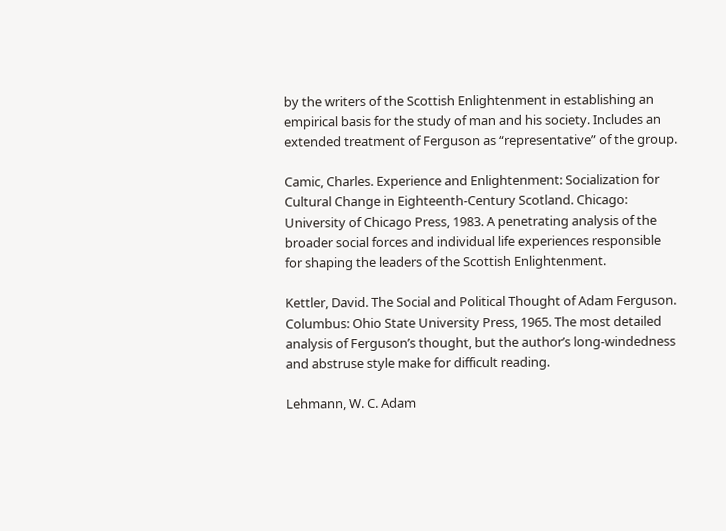by the writers of the Scottish Enlightenment in establishing an empirical basis for the study of man and his society. Includes an extended treatment of Ferguson as “representative” of the group.

Camic, Charles. Experience and Enlightenment: Socialization for Cultural Change in Eighteenth-Century Scotland. Chicago: University of Chicago Press, 1983. A penetrating analysis of the broader social forces and individual life experiences responsible for shaping the leaders of the Scottish Enlightenment.

Kettler, David. The Social and Political Thought of Adam Ferguson. Columbus: Ohio State University Press, 1965. The most detailed analysis of Ferguson’s thought, but the author’s long-windedness and abstruse style make for difficult reading.

Lehmann, W. C. Adam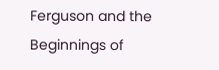Ferguson and the Beginnings of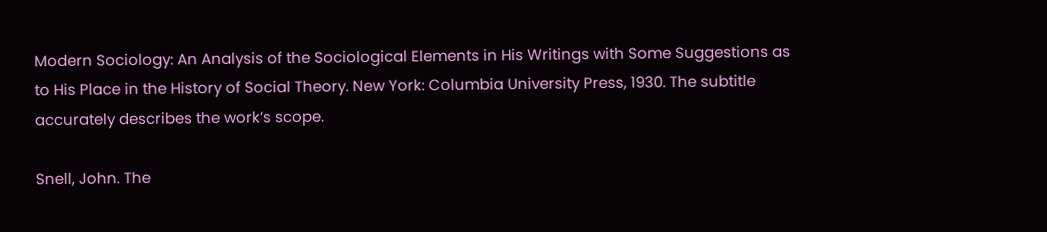Modern Sociology: An Analysis of the Sociological Elements in His Writings with Some Suggestions as to His Place in the History of Social Theory. New York: Columbia University Press, 1930. The subtitle accurately describes the work’s scope.

Snell, John. The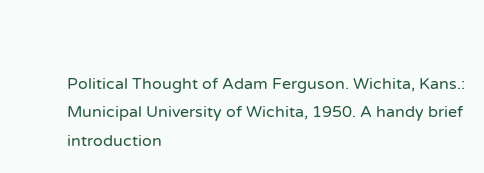Political Thought of Adam Ferguson. Wichita, Kans.: Municipal University of Wichita, 1950. A handy brief introduction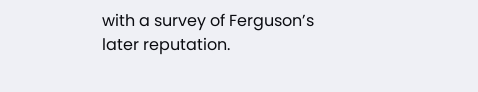with a survey of Ferguson’s later reputation.